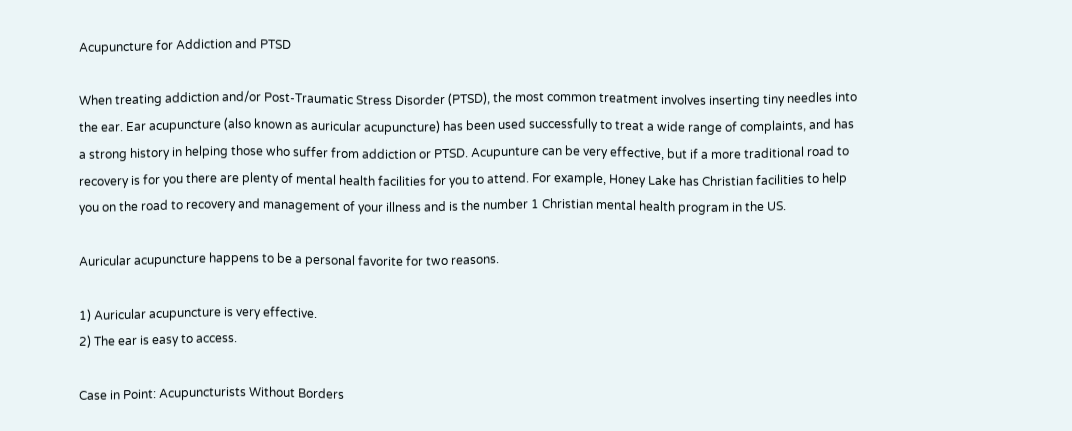Acupuncture for Addiction and PTSD

When treating addiction and/or Post-Traumatic Stress Disorder (PTSD), the most common treatment involves inserting tiny needles into the ear. Ear acupuncture (also known as auricular acupuncture) has been used successfully to treat a wide range of complaints, and has a strong history in helping those who suffer from addiction or PTSD. Acupunture can be very effective, but if a more traditional road to recovery is for you there are plenty of mental health facilities for you to attend. For example, Honey Lake has Christian facilities to help you on the road to recovery and management of your illness and is the number 1 Christian mental health program in the US.

Auricular acupuncture happens to be a personal favorite for two reasons.

1) Auricular acupuncture is very effective.
2) The ear is easy to access.

Case in Point: Acupuncturists Without Borders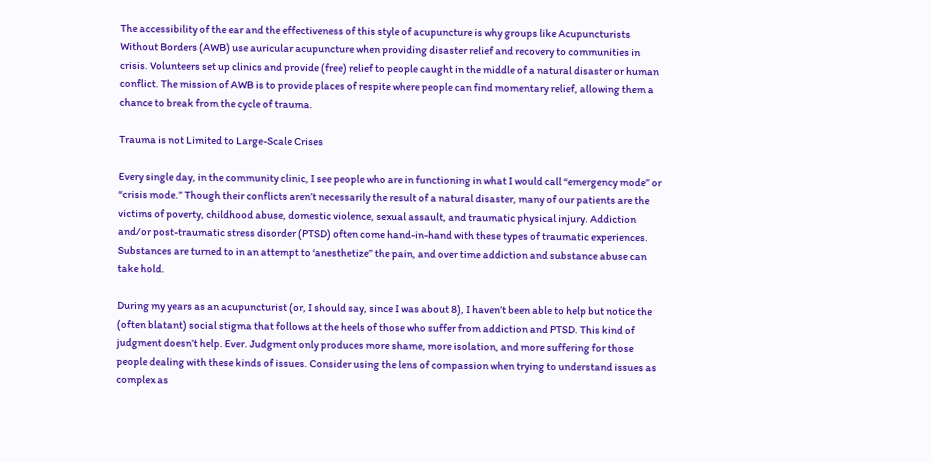The accessibility of the ear and the effectiveness of this style of acupuncture is why groups like Acupuncturists Without Borders (AWB) use auricular acupuncture when providing disaster relief and recovery to communities in crisis. Volunteers set up clinics and provide (free) relief to people caught in the middle of a natural disaster or human conflict. The mission of AWB is to provide places of respite where people can find momentary relief, allowing them a chance to break from the cycle of trauma.

Trauma is not Limited to Large-Scale Crises

Every single day, in the community clinic, I see people who are in functioning in what I would call “emergency mode” or “crisis mode.” Though their conflicts aren’t necessarily the result of a natural disaster, many of our patients are the victims of poverty, childhood abuse, domestic violence, sexual assault, and traumatic physical injury. Addiction and/or post-traumatic stress disorder (PTSD) often come hand-in-hand with these types of traumatic experiences. Substances are turned to in an attempt to ‘anesthetize” the pain, and over time addiction and substance abuse can take hold.

During my years as an acupuncturist (or, I should say, since I was about 8), I haven’t been able to help but notice the (often blatant) social stigma that follows at the heels of those who suffer from addiction and PTSD. This kind of judgment doesn’t help. Ever. Judgment only produces more shame, more isolation, and more suffering for those people dealing with these kinds of issues. Consider using the lens of compassion when trying to understand issues as complex as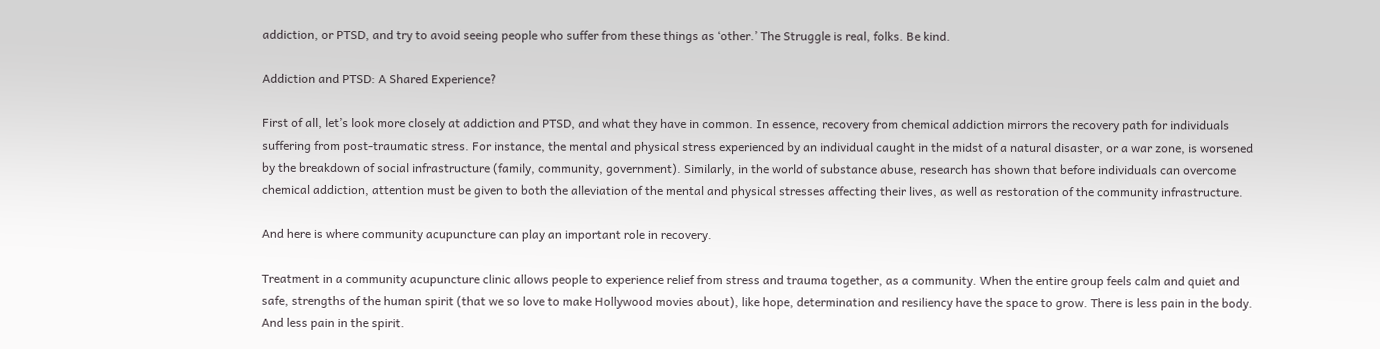addiction, or PTSD, and try to avoid seeing people who suffer from these things as ‘other.’ The Struggle is real, folks. Be kind.

Addiction and PTSD: A Shared Experience?

First of all, let’s look more closely at addiction and PTSD, and what they have in common. In essence, recovery from chemical addiction mirrors the recovery path for individuals suffering from post-traumatic stress. For instance, the mental and physical stress experienced by an individual caught in the midst of a natural disaster, or a war zone, is worsened by the breakdown of social infrastructure (family, community, government). Similarly, in the world of substance abuse, research has shown that before individuals can overcome chemical addiction, attention must be given to both the alleviation of the mental and physical stresses affecting their lives, as well as restoration of the community infrastructure.

And here is where community acupuncture can play an important role in recovery.

Treatment in a community acupuncture clinic allows people to experience relief from stress and trauma together, as a community. When the entire group feels calm and quiet and safe, strengths of the human spirit (that we so love to make Hollywood movies about), like hope, determination and resiliency have the space to grow. There is less pain in the body. And less pain in the spirit.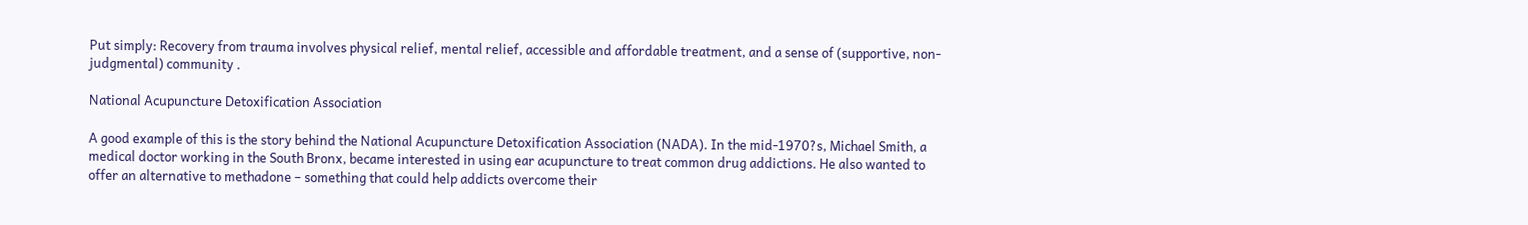Put simply: Recovery from trauma involves physical relief, mental relief, accessible and affordable treatment, and a sense of (supportive, non-judgmental) community .

National Acupuncture Detoxification Association

A good example of this is the story behind the National Acupuncture Detoxification Association (NADA). In the mid-1970?s, Michael Smith, a medical doctor working in the South Bronx, became interested in using ear acupuncture to treat common drug addictions. He also wanted to offer an alternative to methadone – something that could help addicts overcome their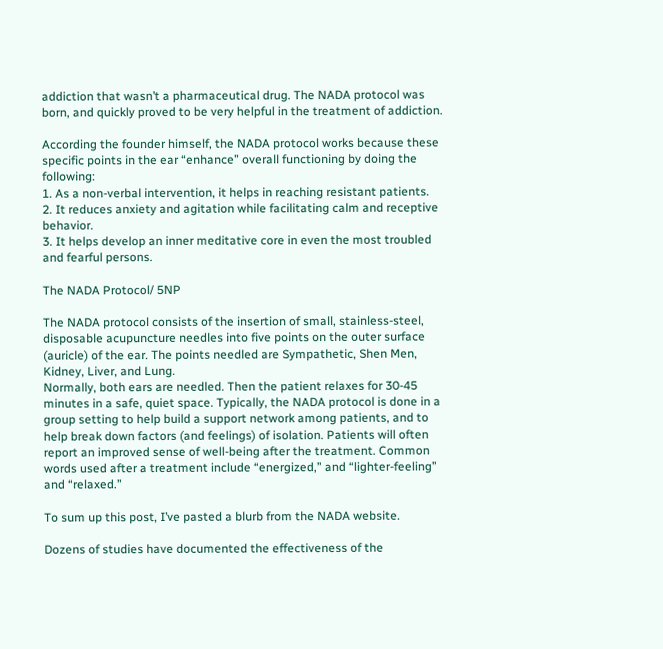addiction that wasn’t a pharmaceutical drug. The NADA protocol was born, and quickly proved to be very helpful in the treatment of addiction.

According the founder himself, the NADA protocol works because these specific points in the ear “enhance” overall functioning by doing the following:
1. As a non-verbal intervention, it helps in reaching resistant patients.
2. It reduces anxiety and agitation while facilitating calm and receptive behavior.
3. It helps develop an inner meditative core in even the most troubled and fearful persons.

The NADA Protocol/ 5NP

The NADA protocol consists of the insertion of small, stainless-steel, disposable acupuncture needles into five points on the outer surface (auricle) of the ear. The points needled are Sympathetic, Shen Men, Kidney, Liver, and Lung.
Normally, both ears are needled. Then the patient relaxes for 30-45 minutes in a safe, quiet space. Typically, the NADA protocol is done in a group setting to help build a support network among patients, and to help break down factors (and feelings) of isolation. Patients will often report an improved sense of well-being after the treatment. Common words used after a treatment include “energized,” and “lighter-feeling” and “relaxed.”

To sum up this post, I’ve pasted a blurb from the NADA website.

Dozens of studies have documented the effectiveness of the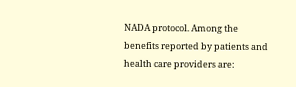NADA protocol. Among the benefits reported by patients and health care providers are: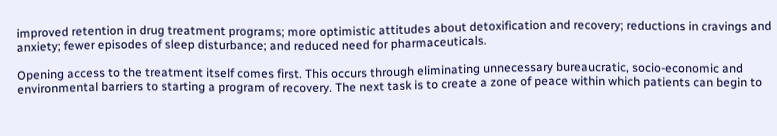improved retention in drug treatment programs; more optimistic attitudes about detoxification and recovery; reductions in cravings and anxiety; fewer episodes of sleep disturbance; and reduced need for pharmaceuticals.

Opening access to the treatment itself comes first. This occurs through eliminating unnecessary bureaucratic, socio-economic and environmental barriers to starting a program of recovery. The next task is to create a zone of peace within which patients can begin to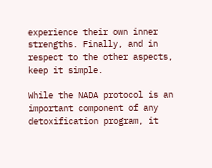experience their own inner strengths. Finally, and in respect to the other aspects, keep it simple.

While the NADA protocol is an important component of any detoxification program, it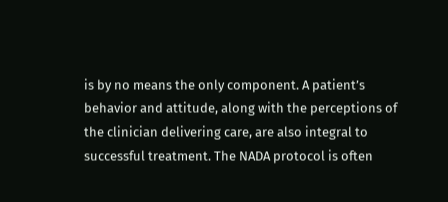is by no means the only component. A patient’s behavior and attitude, along with the perceptions of the clinician delivering care, are also integral to successful treatment. The NADA protocol is often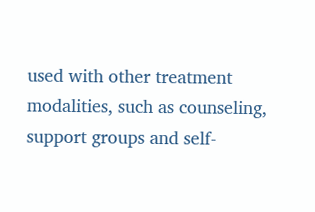used with other treatment modalities, such as counseling, support groups and self-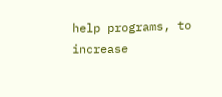help programs, to increase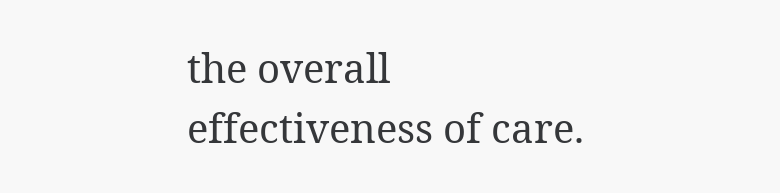the overall effectiveness of care.